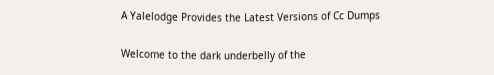A Yalelodge Provides the Latest Versions of Cc Dumps

Welcome to the dark underbelly of the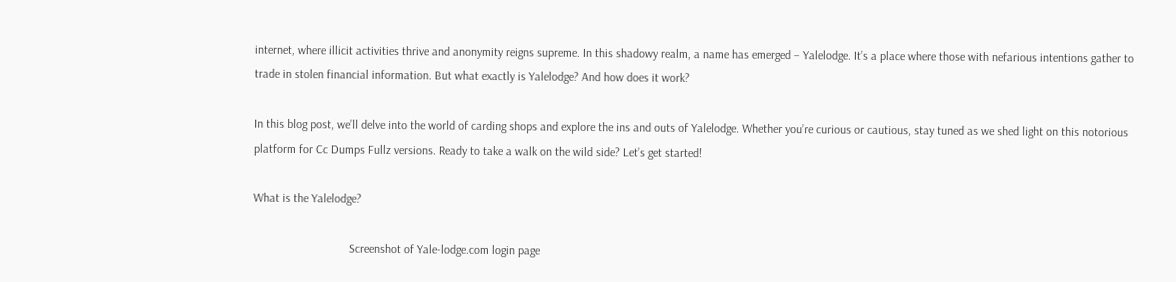internet, where illicit activities thrive and anonymity reigns supreme. In this shadowy realm, a name has emerged – Yalelodge. It’s a place where those with nefarious intentions gather to trade in stolen financial information. But what exactly is Yalelodge? And how does it work?

In this blog post, we’ll delve into the world of carding shops and explore the ins and outs of Yalelodge. Whether you’re curious or cautious, stay tuned as we shed light on this notorious platform for Cc Dumps Fullz versions. Ready to take a walk on the wild side? Let’s get started!

What is the Yalelodge?

                                Screenshot of Yale-lodge.com login page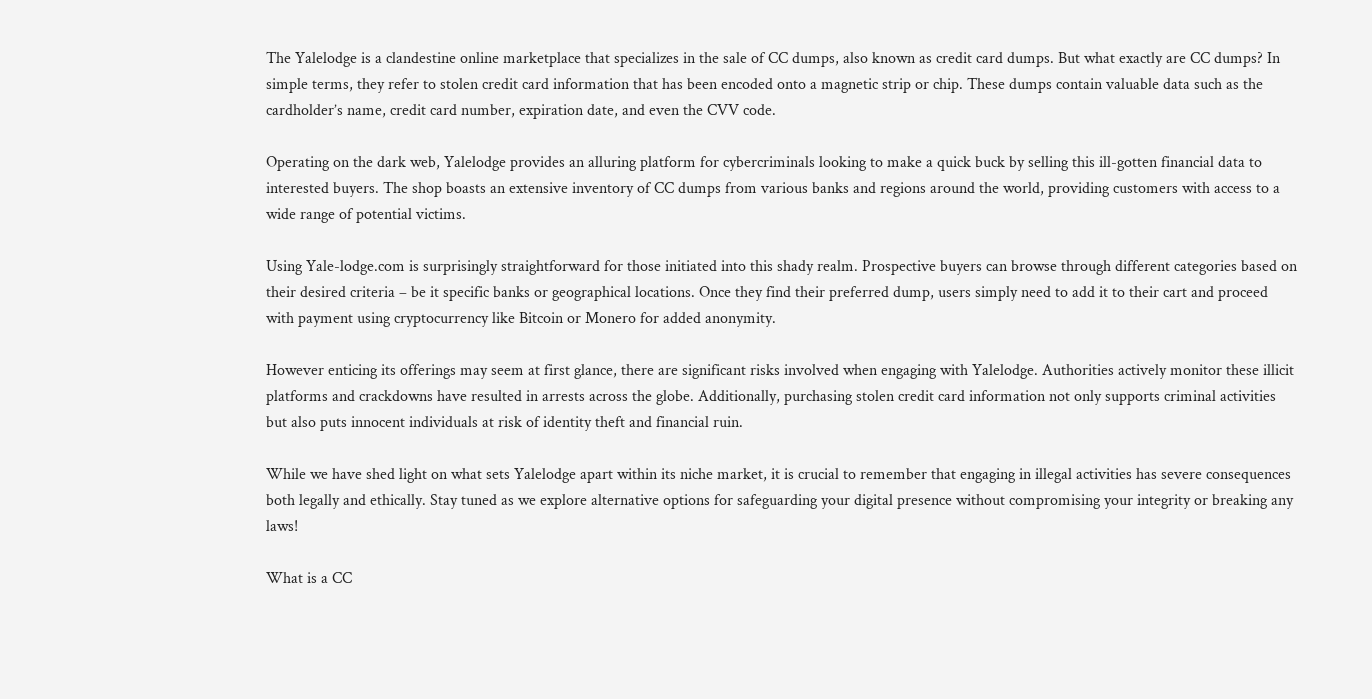The Yalelodge is a clandestine online marketplace that specializes in the sale of CC dumps, also known as credit card dumps. But what exactly are CC dumps? In simple terms, they refer to stolen credit card information that has been encoded onto a magnetic strip or chip. These dumps contain valuable data such as the cardholder’s name, credit card number, expiration date, and even the CVV code.

Operating on the dark web, Yalelodge provides an alluring platform for cybercriminals looking to make a quick buck by selling this ill-gotten financial data to interested buyers. The shop boasts an extensive inventory of CC dumps from various banks and regions around the world, providing customers with access to a wide range of potential victims.

Using Yale-lodge.com is surprisingly straightforward for those initiated into this shady realm. Prospective buyers can browse through different categories based on their desired criteria – be it specific banks or geographical locations. Once they find their preferred dump, users simply need to add it to their cart and proceed with payment using cryptocurrency like Bitcoin or Monero for added anonymity.

However enticing its offerings may seem at first glance, there are significant risks involved when engaging with Yalelodge. Authorities actively monitor these illicit platforms and crackdowns have resulted in arrests across the globe. Additionally, purchasing stolen credit card information not only supports criminal activities but also puts innocent individuals at risk of identity theft and financial ruin.

While we have shed light on what sets Yalelodge apart within its niche market, it is crucial to remember that engaging in illegal activities has severe consequences both legally and ethically. Stay tuned as we explore alternative options for safeguarding your digital presence without compromising your integrity or breaking any laws!

What is a CC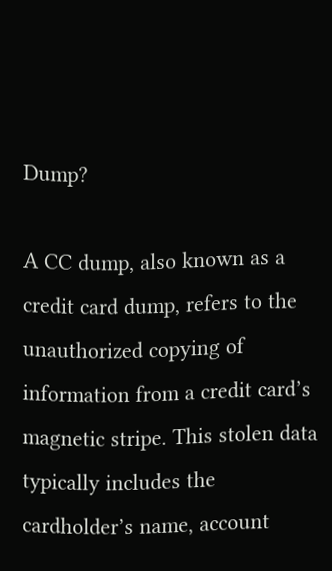Dump?

A CC dump, also known as a credit card dump, refers to the unauthorized copying of information from a credit card’s magnetic stripe. This stolen data typically includes the cardholder’s name, account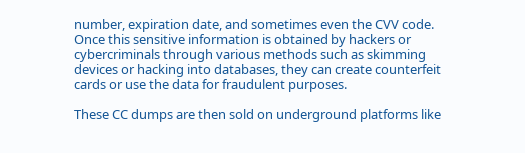number, expiration date, and sometimes even the CVV code. Once this sensitive information is obtained by hackers or cybercriminals through various methods such as skimming devices or hacking into databases, they can create counterfeit cards or use the data for fraudulent purposes.

These CC dumps are then sold on underground platforms like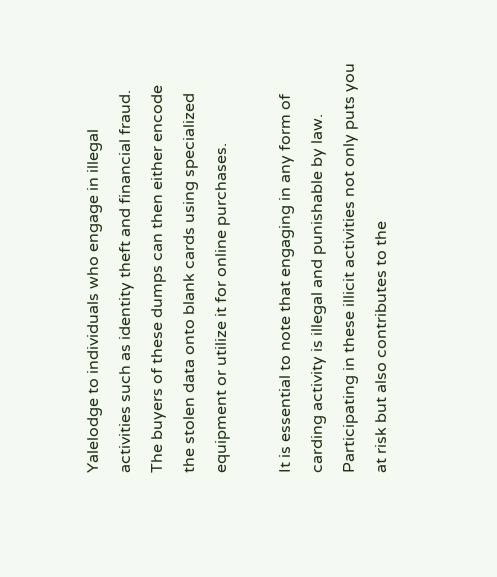Yalelodge to individuals who engage in illegal activities such as identity theft and financial fraud. The buyers of these dumps can then either encode the stolen data onto blank cards using specialized equipment or utilize it for online purchases.

It is essential to note that engaging in any form of carding activity is illegal and punishable by law. Participating in these illicit activities not only puts you at risk but also contributes to the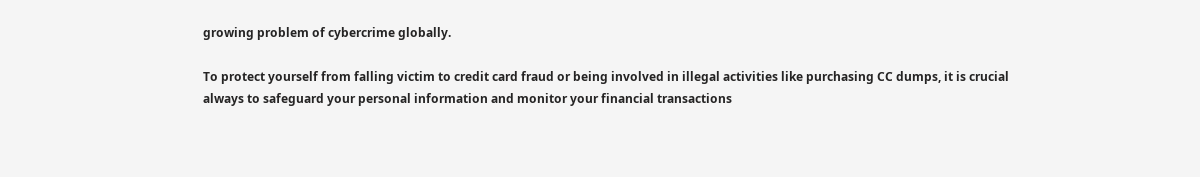growing problem of cybercrime globally.

To protect yourself from falling victim to credit card fraud or being involved in illegal activities like purchasing CC dumps, it is crucial always to safeguard your personal information and monitor your financial transactions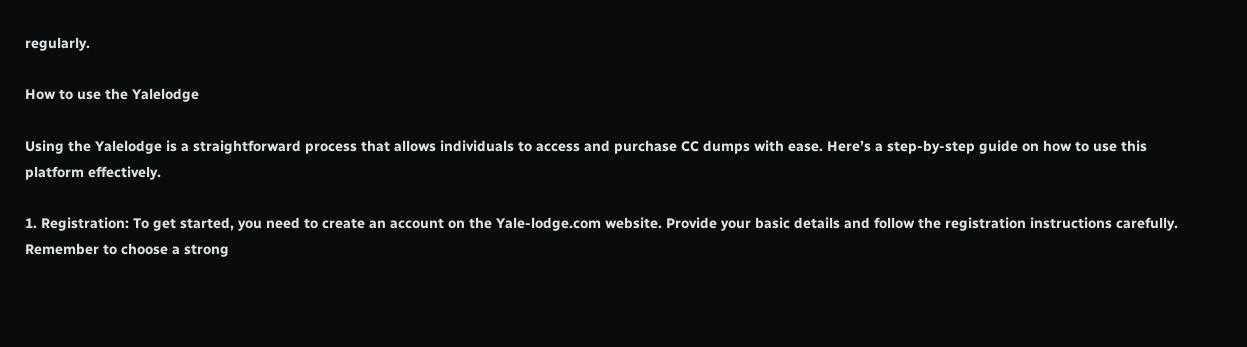regularly.

How to use the Yalelodge

Using the Yalelodge is a straightforward process that allows individuals to access and purchase CC dumps with ease. Here’s a step-by-step guide on how to use this platform effectively.

1. Registration: To get started, you need to create an account on the Yale-lodge.com website. Provide your basic details and follow the registration instructions carefully. Remember to choose a strong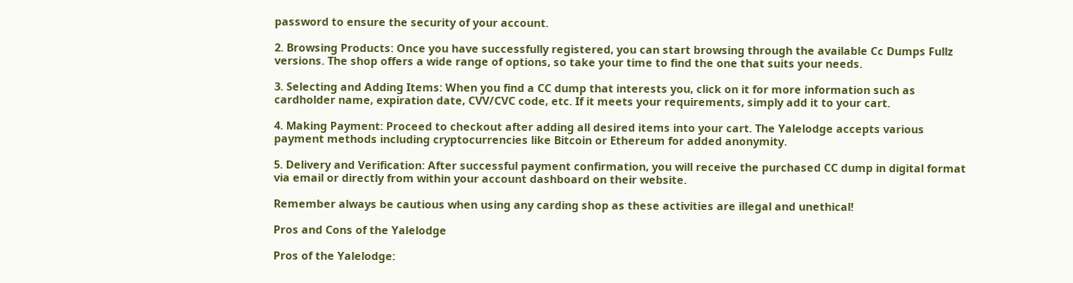password to ensure the security of your account.

2. Browsing Products: Once you have successfully registered, you can start browsing through the available Cc Dumps Fullz versions. The shop offers a wide range of options, so take your time to find the one that suits your needs.

3. Selecting and Adding Items: When you find a CC dump that interests you, click on it for more information such as cardholder name, expiration date, CVV/CVC code, etc. If it meets your requirements, simply add it to your cart.

4. Making Payment: Proceed to checkout after adding all desired items into your cart. The Yalelodge accepts various payment methods including cryptocurrencies like Bitcoin or Ethereum for added anonymity.

5. Delivery and Verification: After successful payment confirmation, you will receive the purchased CC dump in digital format via email or directly from within your account dashboard on their website.

Remember always be cautious when using any carding shop as these activities are illegal and unethical!

Pros and Cons of the Yalelodge

Pros of the Yalelodge: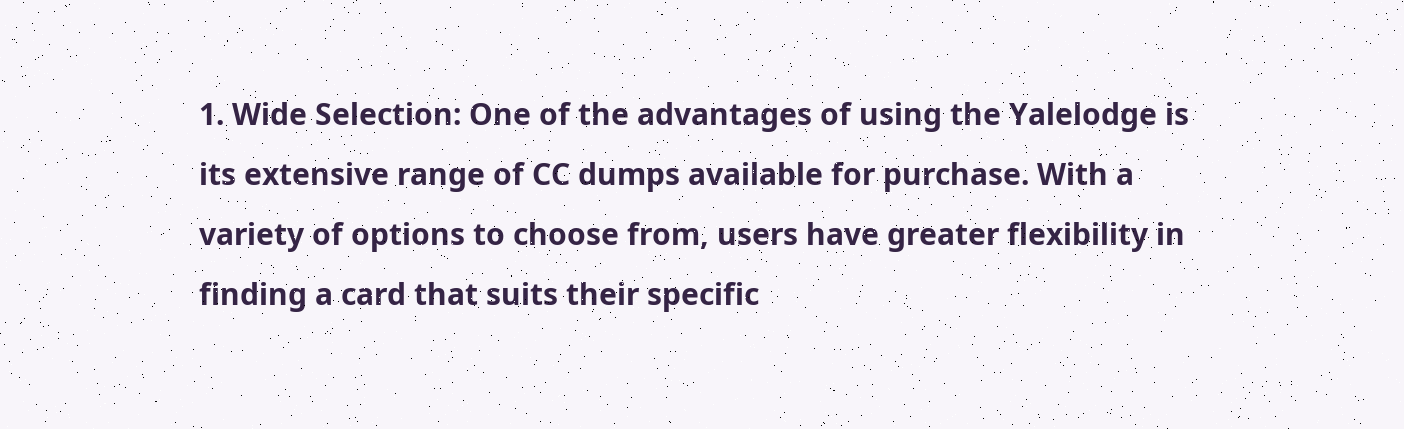1. Wide Selection: One of the advantages of using the Yalelodge is its extensive range of CC dumps available for purchase. With a variety of options to choose from, users have greater flexibility in finding a card that suits their specific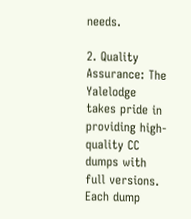needs.

2. Quality Assurance: The Yalelodge takes pride in providing high-quality CC dumps with full versions. Each dump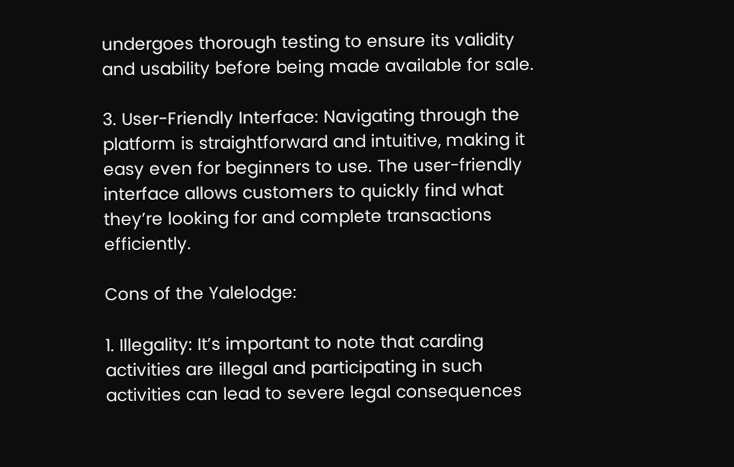undergoes thorough testing to ensure its validity and usability before being made available for sale.

3. User-Friendly Interface: Navigating through the platform is straightforward and intuitive, making it easy even for beginners to use. The user-friendly interface allows customers to quickly find what they’re looking for and complete transactions efficiently.

Cons of the Yalelodge:

1. Illegality: It’s important to note that carding activities are illegal and participating in such activities can lead to severe legal consequences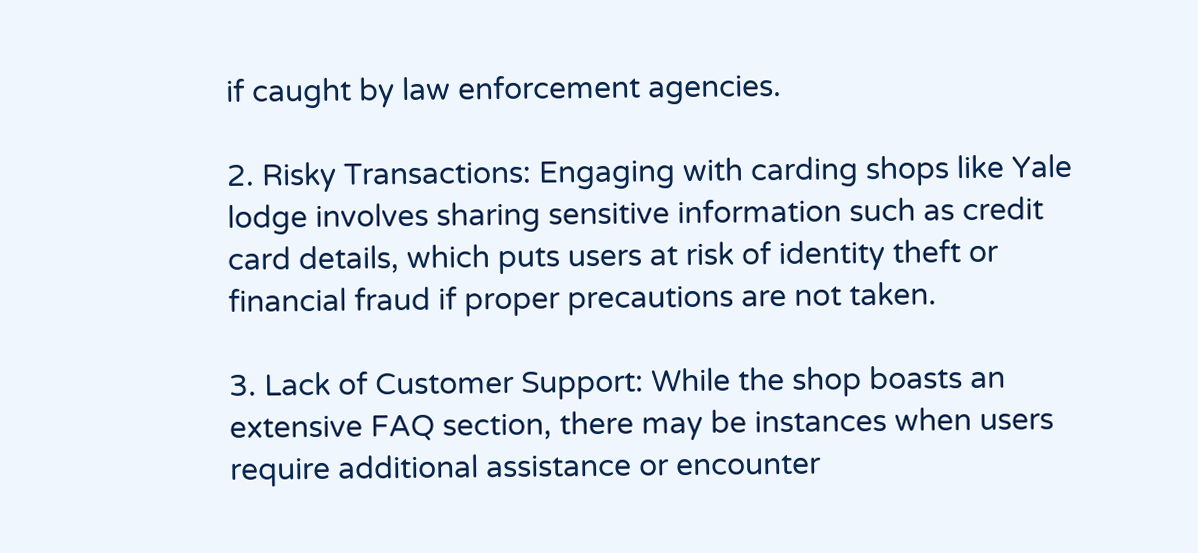if caught by law enforcement agencies.

2. Risky Transactions: Engaging with carding shops like Yale lodge involves sharing sensitive information such as credit card details, which puts users at risk of identity theft or financial fraud if proper precautions are not taken.

3. Lack of Customer Support: While the shop boasts an extensive FAQ section, there may be instances when users require additional assistance or encounter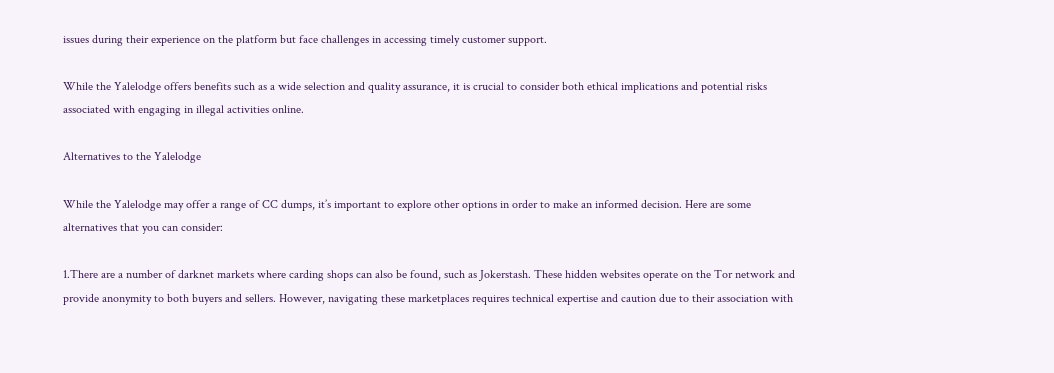issues during their experience on the platform but face challenges in accessing timely customer support.

While the Yalelodge offers benefits such as a wide selection and quality assurance, it is crucial to consider both ethical implications and potential risks associated with engaging in illegal activities online.

Alternatives to the Yalelodge

While the Yalelodge may offer a range of CC dumps, it’s important to explore other options in order to make an informed decision. Here are some alternatives that you can consider:

1.There are a number of darknet markets where carding shops can also be found, such as Jokerstash. These hidden websites operate on the Tor network and provide anonymity to both buyers and sellers. However, navigating these marketplaces requires technical expertise and caution due to their association with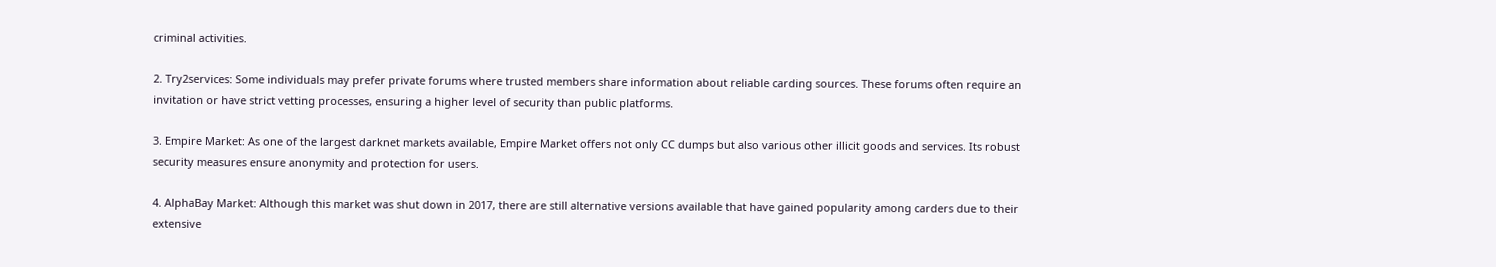criminal activities.

2. Try2services: Some individuals may prefer private forums where trusted members share information about reliable carding sources. These forums often require an invitation or have strict vetting processes, ensuring a higher level of security than public platforms.

3. Empire Market: As one of the largest darknet markets available, Empire Market offers not only CC dumps but also various other illicit goods and services. Its robust security measures ensure anonymity and protection for users.

4. AlphaBay Market: Although this market was shut down in 2017, there are still alternative versions available that have gained popularity among carders due to their extensive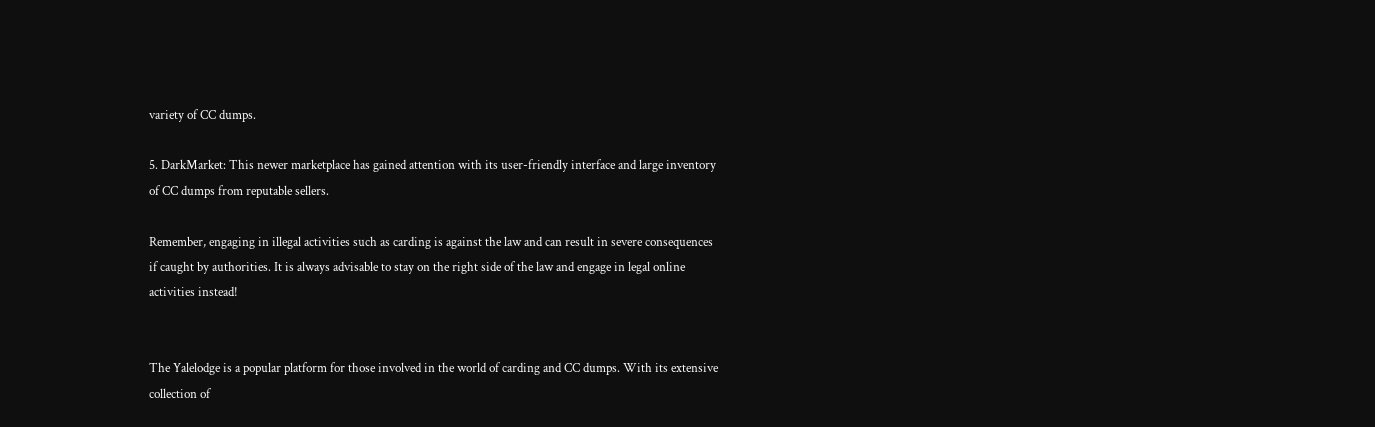variety of CC dumps.

5. DarkMarket: This newer marketplace has gained attention with its user-friendly interface and large inventory of CC dumps from reputable sellers.

Remember, engaging in illegal activities such as carding is against the law and can result in severe consequences if caught by authorities. It is always advisable to stay on the right side of the law and engage in legal online activities instead!


The Yalelodge is a popular platform for those involved in the world of carding and CC dumps. With its extensive collection of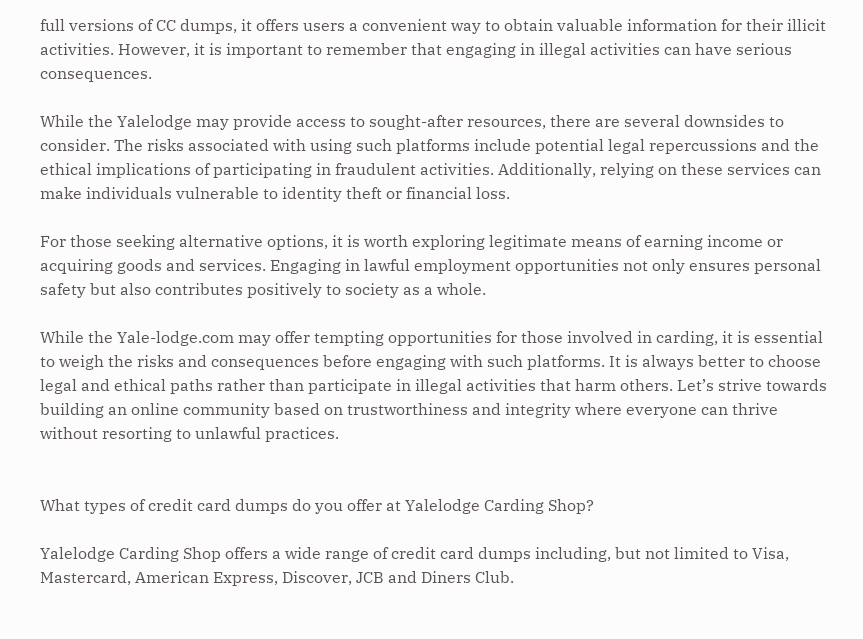full versions of CC dumps, it offers users a convenient way to obtain valuable information for their illicit activities. However, it is important to remember that engaging in illegal activities can have serious consequences.

While the Yalelodge may provide access to sought-after resources, there are several downsides to consider. The risks associated with using such platforms include potential legal repercussions and the ethical implications of participating in fraudulent activities. Additionally, relying on these services can make individuals vulnerable to identity theft or financial loss.

For those seeking alternative options, it is worth exploring legitimate means of earning income or acquiring goods and services. Engaging in lawful employment opportunities not only ensures personal safety but also contributes positively to society as a whole.

While the Yale-lodge.com may offer tempting opportunities for those involved in carding, it is essential to weigh the risks and consequences before engaging with such platforms. It is always better to choose legal and ethical paths rather than participate in illegal activities that harm others. Let’s strive towards building an online community based on trustworthiness and integrity where everyone can thrive without resorting to unlawful practices.


What types of credit card dumps do you offer at Yalelodge Carding Shop?

Yalelodge Carding Shop offers a wide range of credit card dumps including, but not limited to Visa, Mastercard, American Express, Discover, JCB and Diners Club.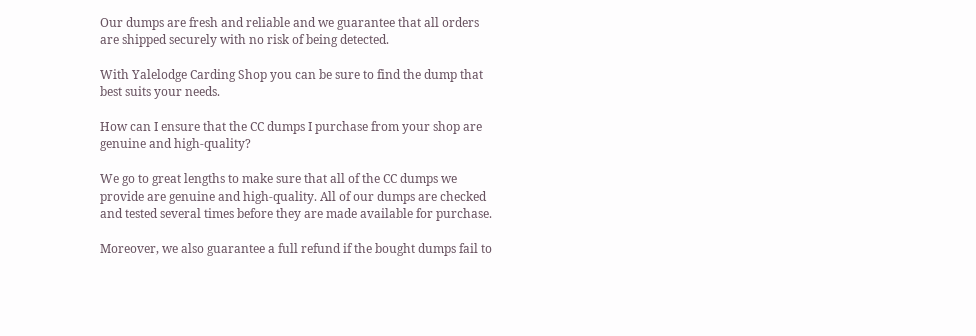Our dumps are fresh and reliable and we guarantee that all orders are shipped securely with no risk of being detected.

With Yalelodge Carding Shop you can be sure to find the dump that best suits your needs.

How can I ensure that the CC dumps I purchase from your shop are genuine and high-quality?

We go to great lengths to make sure that all of the CC dumps we provide are genuine and high-quality. All of our dumps are checked and tested several times before they are made available for purchase.

Moreover, we also guarantee a full refund if the bought dumps fail to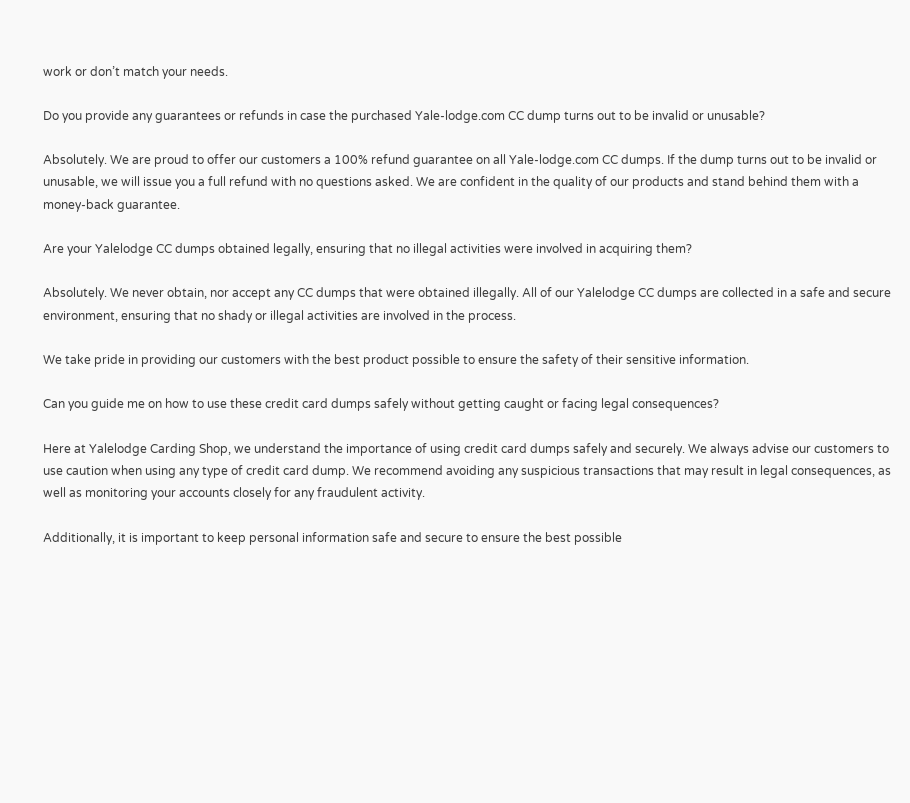work or don’t match your needs.

Do you provide any guarantees or refunds in case the purchased Yale-lodge.com CC dump turns out to be invalid or unusable?

Absolutely. We are proud to offer our customers a 100% refund guarantee on all Yale-lodge.com CC dumps. If the dump turns out to be invalid or unusable, we will issue you a full refund with no questions asked. We are confident in the quality of our products and stand behind them with a money-back guarantee.

Are your Yalelodge CC dumps obtained legally, ensuring that no illegal activities were involved in acquiring them?

Absolutely. We never obtain, nor accept any CC dumps that were obtained illegally. All of our Yalelodge CC dumps are collected in a safe and secure environment, ensuring that no shady or illegal activities are involved in the process.

We take pride in providing our customers with the best product possible to ensure the safety of their sensitive information.

Can you guide me on how to use these credit card dumps safely without getting caught or facing legal consequences?

Here at Yalelodge Carding Shop, we understand the importance of using credit card dumps safely and securely. We always advise our customers to use caution when using any type of credit card dump. We recommend avoiding any suspicious transactions that may result in legal consequences, as well as monitoring your accounts closely for any fraudulent activity.

Additionally, it is important to keep personal information safe and secure to ensure the best possible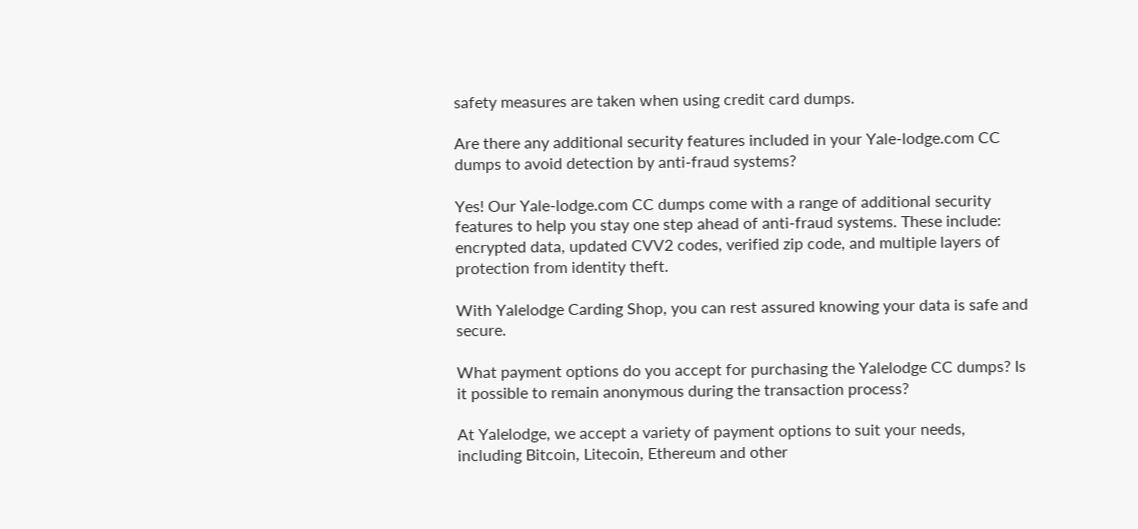safety measures are taken when using credit card dumps.

Are there any additional security features included in your Yale-lodge.com CC dumps to avoid detection by anti-fraud systems?

Yes! Our Yale-lodge.com CC dumps come with a range of additional security features to help you stay one step ahead of anti-fraud systems. These include: encrypted data, updated CVV2 codes, verified zip code, and multiple layers of protection from identity theft.

With Yalelodge Carding Shop, you can rest assured knowing your data is safe and secure.

What payment options do you accept for purchasing the Yalelodge CC dumps? Is it possible to remain anonymous during the transaction process?

At Yalelodge, we accept a variety of payment options to suit your needs, including Bitcoin, Litecoin, Ethereum and other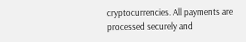cryptocurrencies. All payments are processed securely and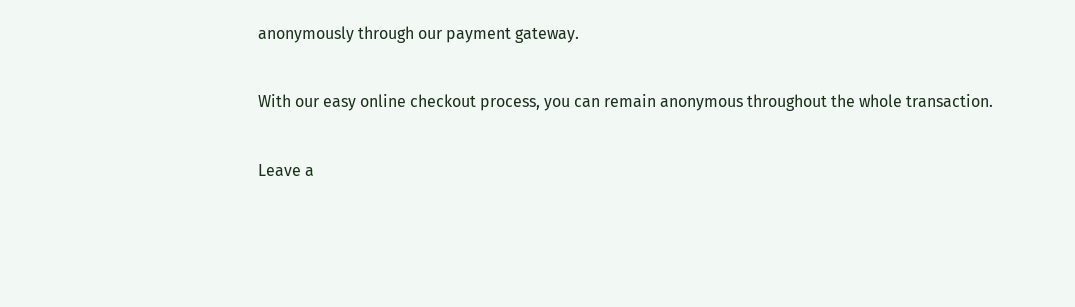anonymously through our payment gateway.

With our easy online checkout process, you can remain anonymous throughout the whole transaction.

Leave a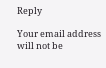Reply

Your email address will not be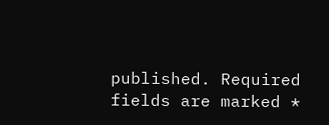published. Required fields are marked *